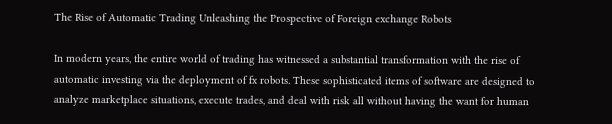The Rise of Automatic Trading Unleashing the Prospective of Foreign exchange Robots

In modern years, the entire world of trading has witnessed a substantial transformation with the rise of automatic investing via the deployment of fx robots. These sophisticated items of software are designed to analyze marketplace situations, execute trades, and deal with risk all without having the want for human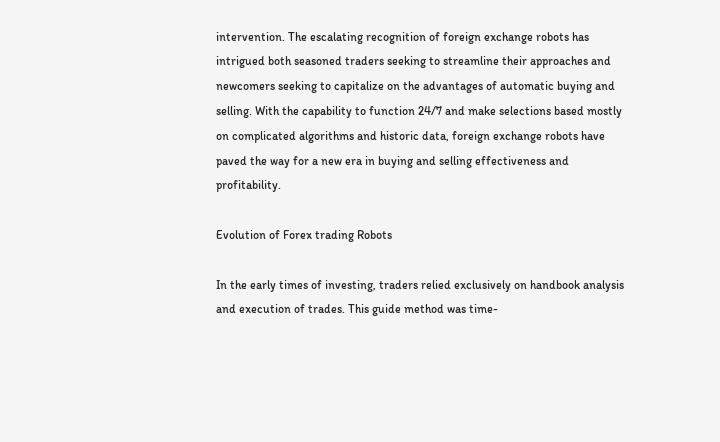intervention. The escalating recognition of foreign exchange robots has intrigued both seasoned traders seeking to streamline their approaches and newcomers seeking to capitalize on the advantages of automatic buying and selling. With the capability to function 24/7 and make selections based mostly on complicated algorithms and historic data, foreign exchange robots have paved the way for a new era in buying and selling effectiveness and profitability.

Evolution of Forex trading Robots

In the early times of investing, traders relied exclusively on handbook analysis and execution of trades. This guide method was time-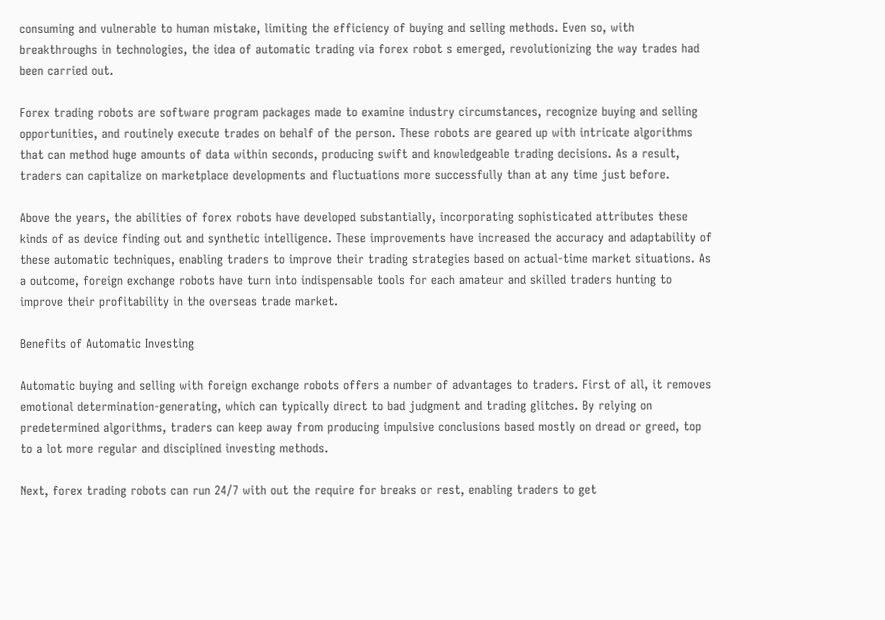consuming and vulnerable to human mistake, limiting the efficiency of buying and selling methods. Even so, with breakthroughs in technologies, the idea of automatic trading via forex robot s emerged, revolutionizing the way trades had been carried out.

Forex trading robots are software program packages made to examine industry circumstances, recognize buying and selling opportunities, and routinely execute trades on behalf of the person. These robots are geared up with intricate algorithms that can method huge amounts of data within seconds, producing swift and knowledgeable trading decisions. As a result, traders can capitalize on marketplace developments and fluctuations more successfully than at any time just before.

Above the years, the abilities of forex robots have developed substantially, incorporating sophisticated attributes these kinds of as device finding out and synthetic intelligence. These improvements have increased the accuracy and adaptability of these automatic techniques, enabling traders to improve their trading strategies based on actual-time market situations. As a outcome, foreign exchange robots have turn into indispensable tools for each amateur and skilled traders hunting to improve their profitability in the overseas trade market.

Benefits of Automatic Investing

Automatic buying and selling with foreign exchange robots offers a number of advantages to traders. First of all, it removes emotional determination-generating, which can typically direct to bad judgment and trading glitches. By relying on predetermined algorithms, traders can keep away from producing impulsive conclusions based mostly on dread or greed, top to a lot more regular and disciplined investing methods.

Next, forex trading robots can run 24/7 with out the require for breaks or rest, enabling traders to get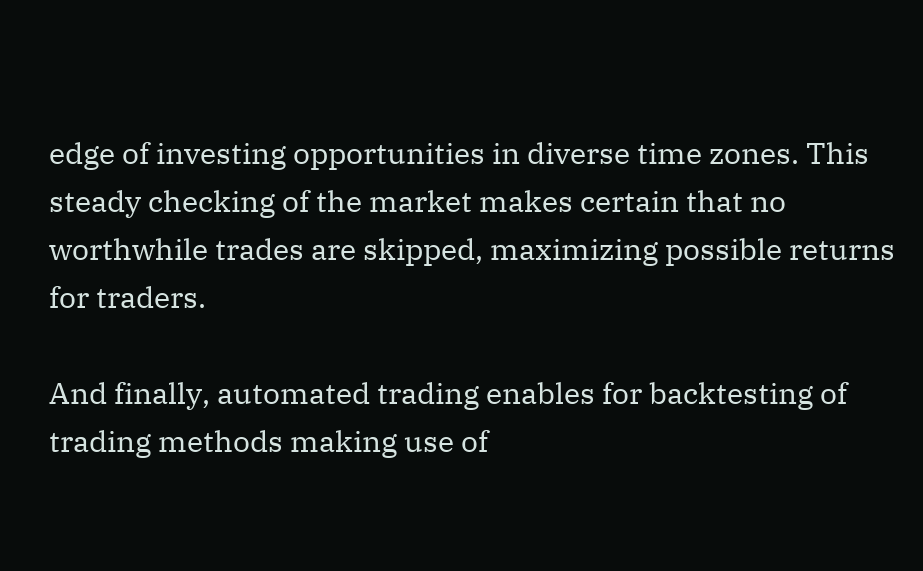edge of investing opportunities in diverse time zones. This steady checking of the market makes certain that no worthwhile trades are skipped, maximizing possible returns for traders.

And finally, automated trading enables for backtesting of trading methods making use of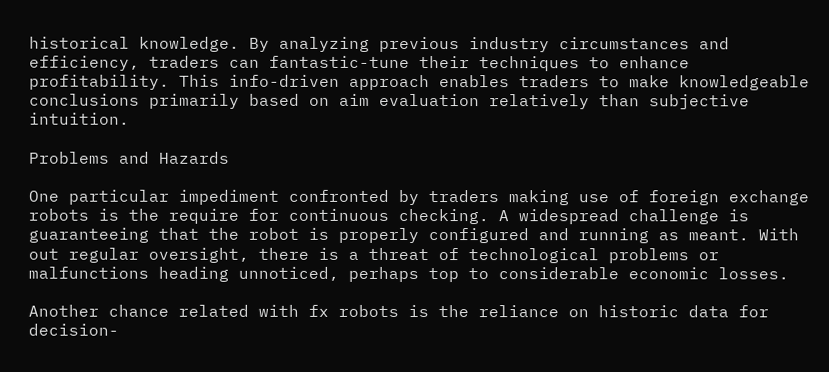historical knowledge. By analyzing previous industry circumstances and efficiency, traders can fantastic-tune their techniques to enhance profitability. This info-driven approach enables traders to make knowledgeable conclusions primarily based on aim evaluation relatively than subjective intuition.

Problems and Hazards

One particular impediment confronted by traders making use of foreign exchange robots is the require for continuous checking. A widespread challenge is guaranteeing that the robot is properly configured and running as meant. With out regular oversight, there is a threat of technological problems or malfunctions heading unnoticed, perhaps top to considerable economic losses.

Another chance related with fx robots is the reliance on historic data for decision-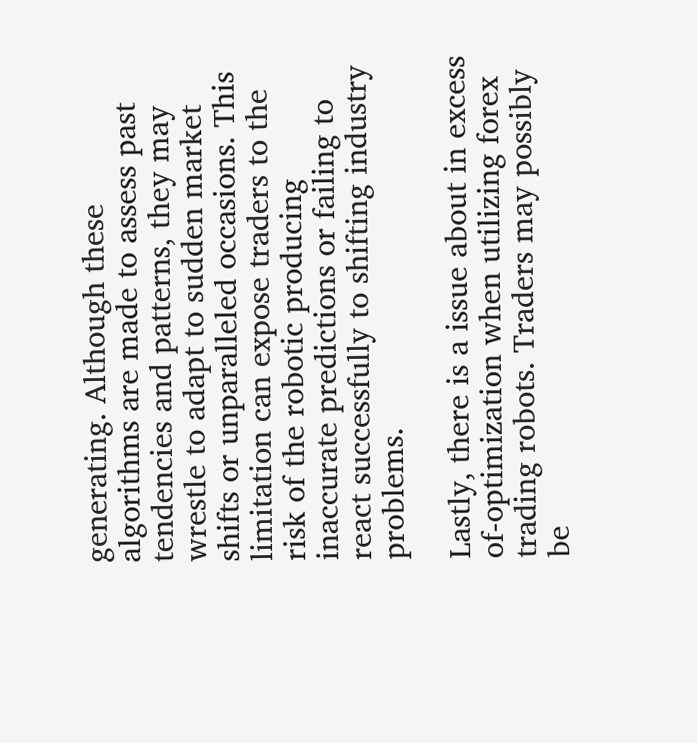generating. Although these algorithms are made to assess past tendencies and patterns, they may wrestle to adapt to sudden market shifts or unparalleled occasions. This limitation can expose traders to the risk of the robotic producing inaccurate predictions or failing to react successfully to shifting industry problems.

Lastly, there is a issue about in excess of-optimization when utilizing forex trading robots. Traders may possibly be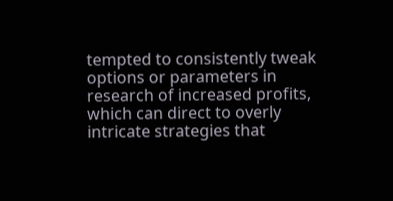tempted to consistently tweak options or parameters in research of increased profits, which can direct to overly intricate strategies that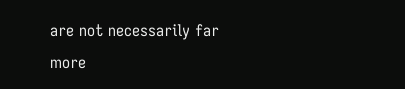are not necessarily far more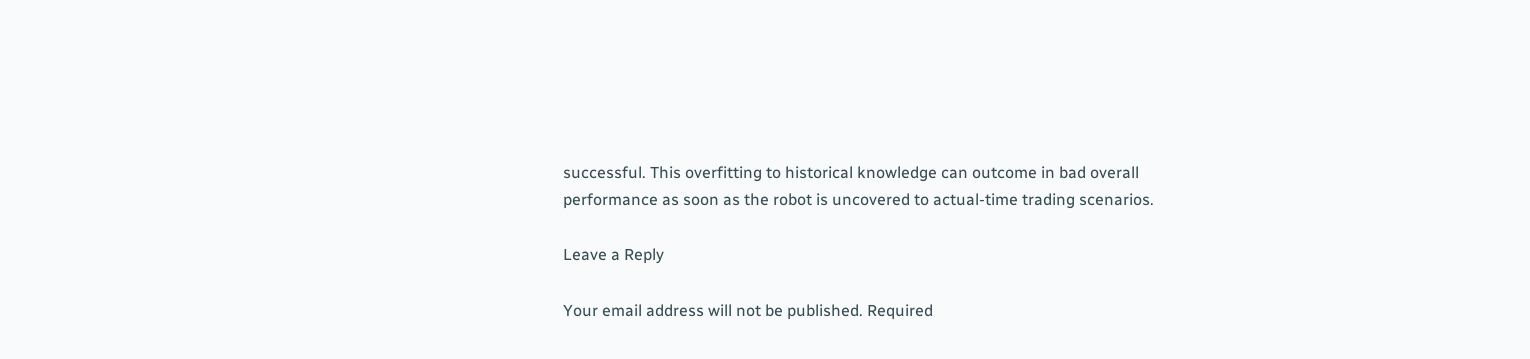successful. This overfitting to historical knowledge can outcome in bad overall performance as soon as the robot is uncovered to actual-time trading scenarios.

Leave a Reply

Your email address will not be published. Required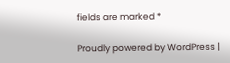fields are marked *

Proudly powered by WordPress |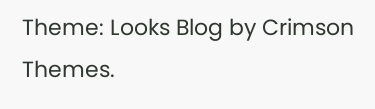Theme: Looks Blog by Crimson Themes.